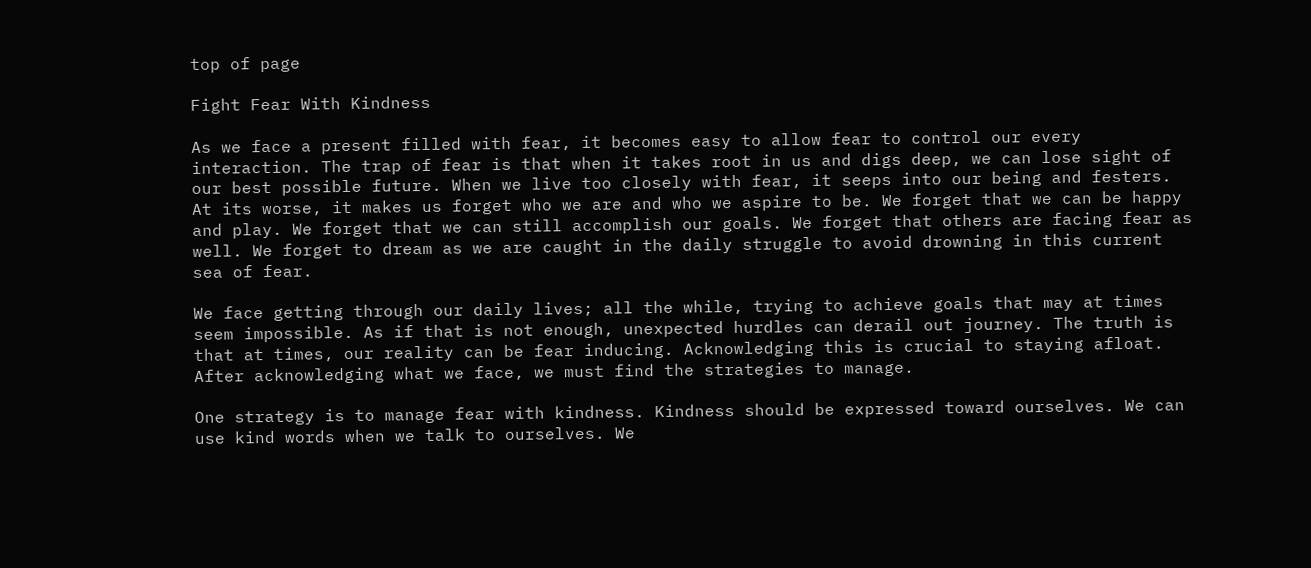top of page

Fight Fear With Kindness

As we face a present filled with fear, it becomes easy to allow fear to control our every interaction. The trap of fear is that when it takes root in us and digs deep, we can lose sight of our best possible future. When we live too closely with fear, it seeps into our being and festers. At its worse, it makes us forget who we are and who we aspire to be. We forget that we can be happy and play. We forget that we can still accomplish our goals. We forget that others are facing fear as well. We forget to dream as we are caught in the daily struggle to avoid drowning in this current sea of fear.

We face getting through our daily lives; all the while, trying to achieve goals that may at times seem impossible. As if that is not enough, unexpected hurdles can derail out journey. The truth is that at times, our reality can be fear inducing. Acknowledging this is crucial to staying afloat. After acknowledging what we face, we must find the strategies to manage.

One strategy is to manage fear with kindness. Kindness should be expressed toward ourselves. We can use kind words when we talk to ourselves. We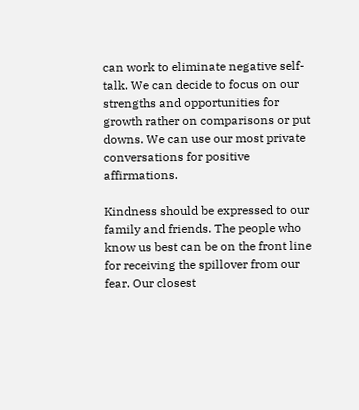can work to eliminate negative self-talk. We can decide to focus on our strengths and opportunities for growth rather on comparisons or put downs. We can use our most private conversations for positive affirmations.

Kindness should be expressed to our family and friends. The people who know us best can be on the front line for receiving the spillover from our fear. Our closest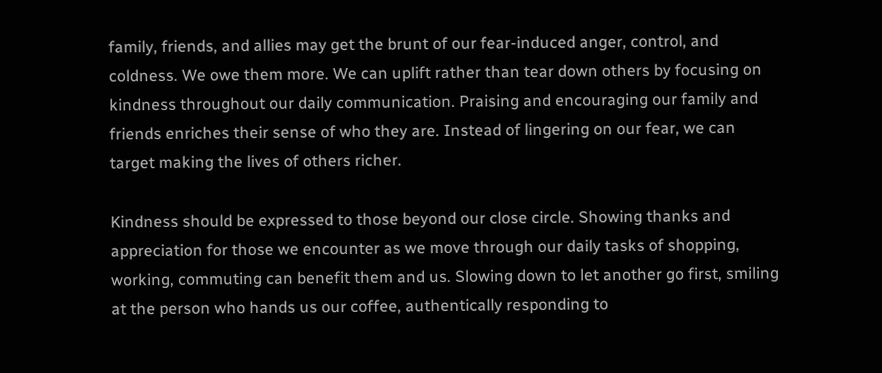family, friends, and allies may get the brunt of our fear-induced anger, control, and coldness. We owe them more. We can uplift rather than tear down others by focusing on kindness throughout our daily communication. Praising and encouraging our family and friends enriches their sense of who they are. Instead of lingering on our fear, we can target making the lives of others richer.

Kindness should be expressed to those beyond our close circle. Showing thanks and appreciation for those we encounter as we move through our daily tasks of shopping, working, commuting can benefit them and us. Slowing down to let another go first, smiling at the person who hands us our coffee, authentically responding to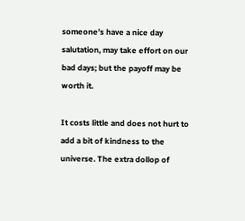someone’s have a nice day salutation, may take effort on our bad days; but the payoff may be worth it.

It costs little and does not hurt to add a bit of kindness to the universe. The extra dollop of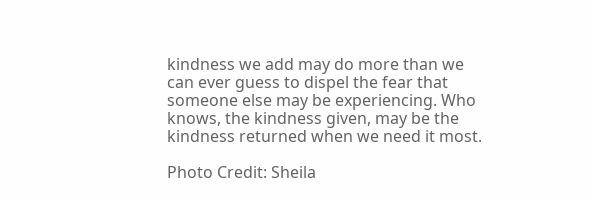kindness we add may do more than we can ever guess to dispel the fear that someone else may be experiencing. Who knows, the kindness given, may be the kindness returned when we need it most.

Photo Credit: Sheila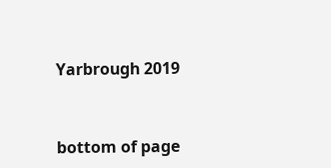Yarbrough 2019


bottom of page